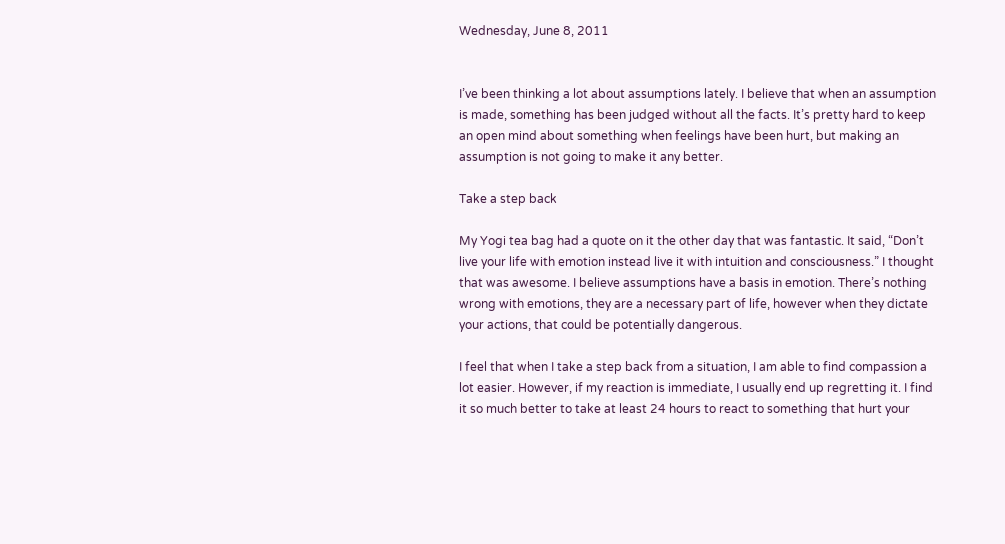Wednesday, June 8, 2011


I’ve been thinking a lot about assumptions lately. I believe that when an assumption is made, something has been judged without all the facts. It’s pretty hard to keep an open mind about something when feelings have been hurt, but making an assumption is not going to make it any better.

Take a step back

My Yogi tea bag had a quote on it the other day that was fantastic. It said, “Don’t live your life with emotion instead live it with intuition and consciousness.” I thought that was awesome. I believe assumptions have a basis in emotion. There’s nothing wrong with emotions, they are a necessary part of life, however when they dictate your actions, that could be potentially dangerous.

I feel that when I take a step back from a situation, I am able to find compassion a lot easier. However, if my reaction is immediate, I usually end up regretting it. I find it so much better to take at least 24 hours to react to something that hurt your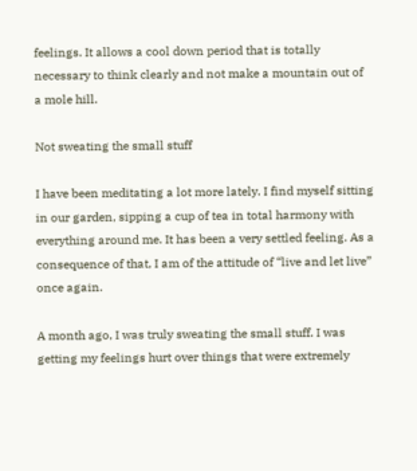feelings. It allows a cool down period that is totally necessary to think clearly and not make a mountain out of a mole hill.

Not sweating the small stuff

I have been meditating a lot more lately. I find myself sitting in our garden, sipping a cup of tea in total harmony with everything around me. It has been a very settled feeling. As a consequence of that, I am of the attitude of “live and let live” once again.

A month ago, I was truly sweating the small stuff. I was getting my feelings hurt over things that were extremely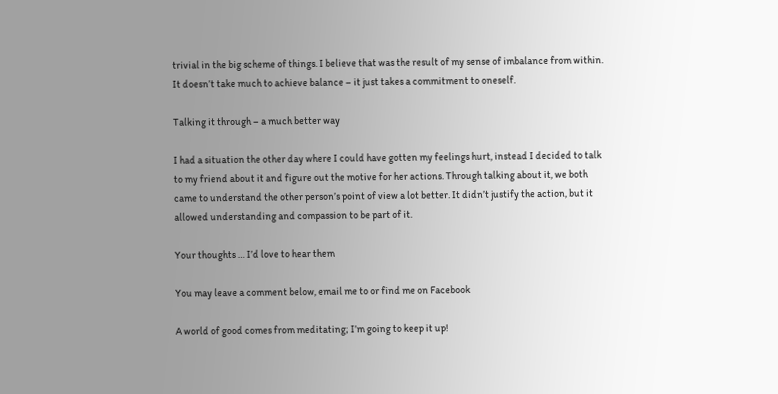trivial in the big scheme of things. I believe that was the result of my sense of imbalance from within. It doesn’t take much to achieve balance – it just takes a commitment to oneself.

Talking it through – a much better way

I had a situation the other day where I could have gotten my feelings hurt, instead I decided to talk to my friend about it and figure out the motive for her actions. Through talking about it, we both came to understand the other person’s point of view a lot better. It didn’t justify the action, but it allowed understanding and compassion to be part of it.

Your thoughts … I’d love to hear them

You may leave a comment below, email me to or find me on Facebook

A world of good comes from meditating; I’m going to keep it up!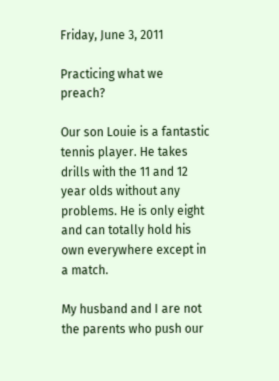Friday, June 3, 2011

Practicing what we preach?

Our son Louie is a fantastic tennis player. He takes drills with the 11 and 12 year olds without any problems. He is only eight and can totally hold his own everywhere except in a match.

My husband and I are not the parents who push our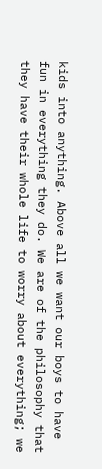kids into anything. Above all we want our boys to have fun in everything they do. We are of the philosophy that they have their whole life to worry about everything; we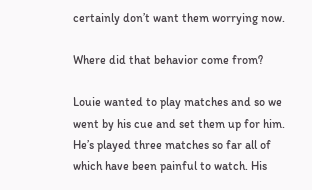certainly don’t want them worrying now.

Where did that behavior come from?

Louie wanted to play matches and so we went by his cue and set them up for him. He’s played three matches so far all of which have been painful to watch. His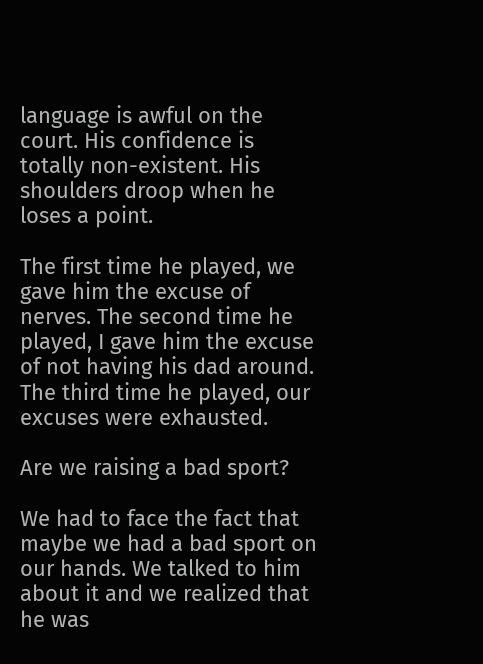language is awful on the court. His confidence is totally non-existent. His shoulders droop when he loses a point.

The first time he played, we gave him the excuse of nerves. The second time he played, I gave him the excuse of not having his dad around. The third time he played, our excuses were exhausted.

Are we raising a bad sport?

We had to face the fact that maybe we had a bad sport on our hands. We talked to him about it and we realized that he was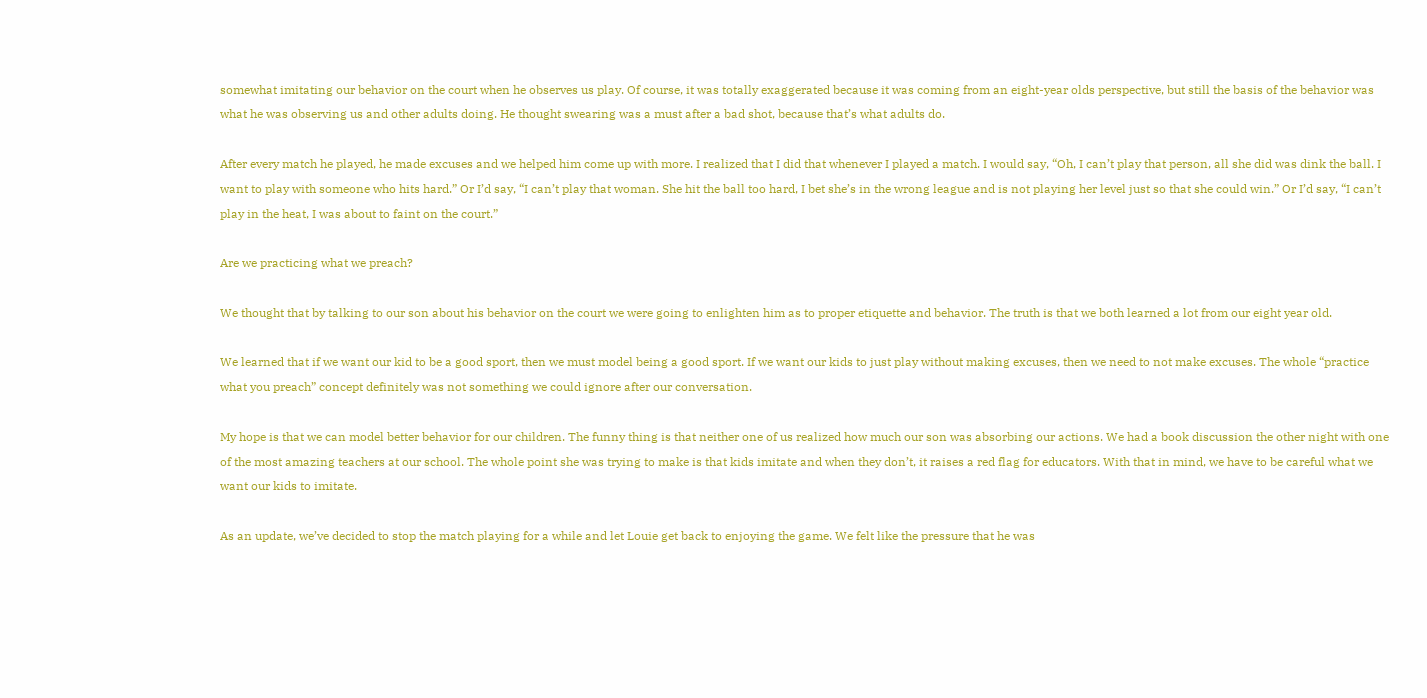somewhat imitating our behavior on the court when he observes us play. Of course, it was totally exaggerated because it was coming from an eight-year olds perspective, but still the basis of the behavior was what he was observing us and other adults doing. He thought swearing was a must after a bad shot, because that’s what adults do.

After every match he played, he made excuses and we helped him come up with more. I realized that I did that whenever I played a match. I would say, “Oh, I can’t play that person, all she did was dink the ball. I want to play with someone who hits hard.” Or I’d say, “I can’t play that woman. She hit the ball too hard, I bet she’s in the wrong league and is not playing her level just so that she could win.” Or I’d say, “I can’t play in the heat, I was about to faint on the court.”

Are we practicing what we preach?

We thought that by talking to our son about his behavior on the court we were going to enlighten him as to proper etiquette and behavior. The truth is that we both learned a lot from our eight year old.

We learned that if we want our kid to be a good sport, then we must model being a good sport. If we want our kids to just play without making excuses, then we need to not make excuses. The whole “practice what you preach” concept definitely was not something we could ignore after our conversation.

My hope is that we can model better behavior for our children. The funny thing is that neither one of us realized how much our son was absorbing our actions. We had a book discussion the other night with one of the most amazing teachers at our school. The whole point she was trying to make is that kids imitate and when they don’t, it raises a red flag for educators. With that in mind, we have to be careful what we want our kids to imitate.

As an update, we’ve decided to stop the match playing for a while and let Louie get back to enjoying the game. We felt like the pressure that he was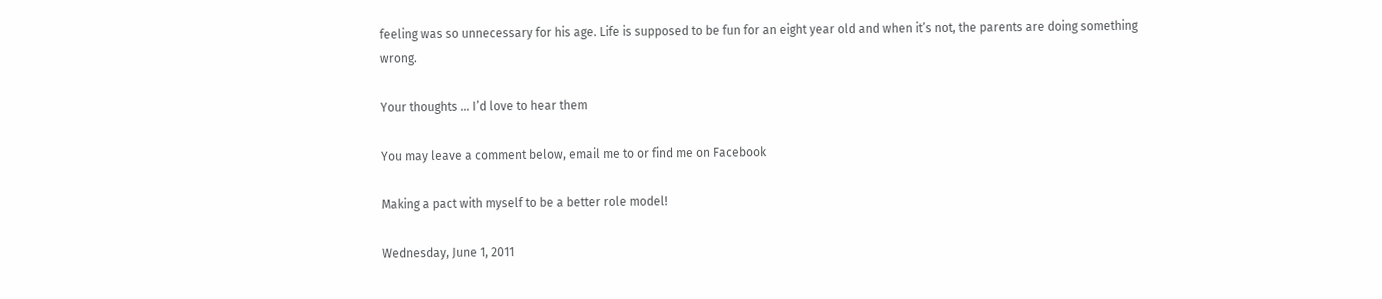feeling was so unnecessary for his age. Life is supposed to be fun for an eight year old and when it’s not, the parents are doing something wrong.

Your thoughts … I’d love to hear them

You may leave a comment below, email me to or find me on Facebook

Making a pact with myself to be a better role model!

Wednesday, June 1, 2011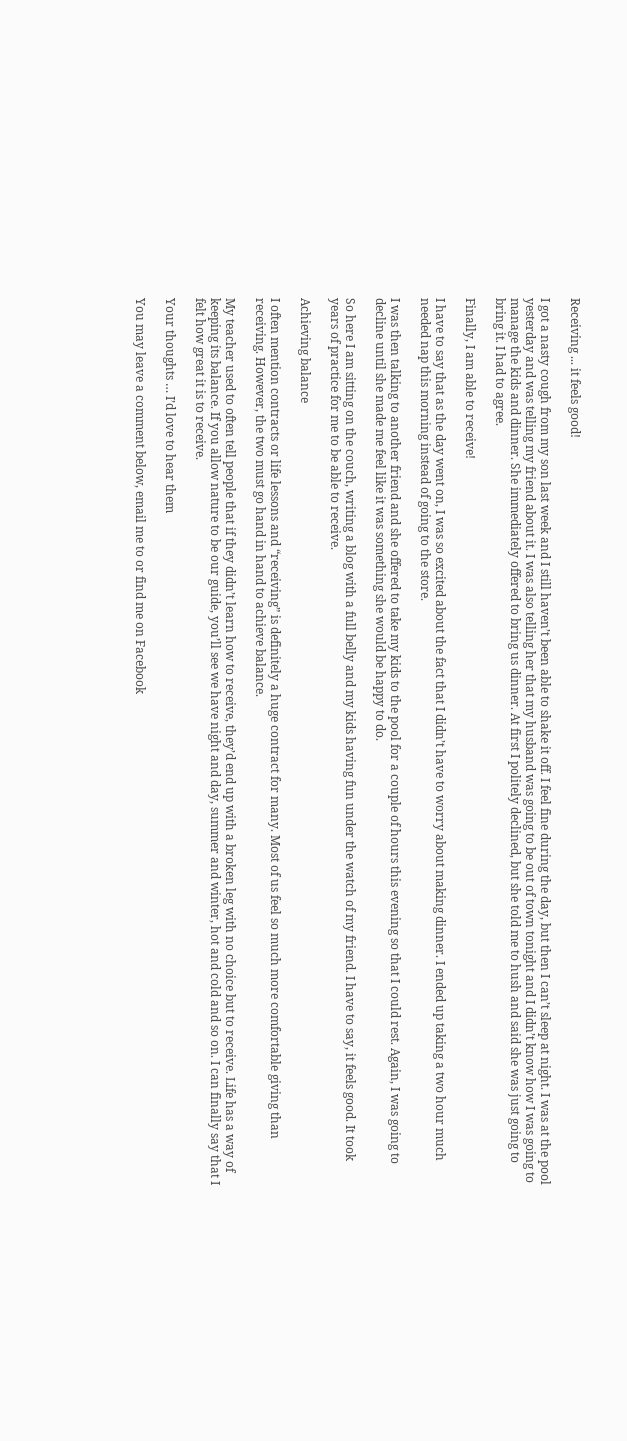Receiving ... it feels good!

I got a nasty cough from my son last week and I still haven’t been able to shake it off. I feel fine during the day, but then I can’t sleep at night. I was at the pool yesterday and was telling my friend about it. I was also telling her that my husband was going to be out of town tonight and I didn’t know how I was going to manage the kids and dinner. She immediately offered to bring us dinner. At first I politely declined, but she told me to hush and said she was just going to bring it. I had to agree.

Finally, I am able to receive!

I have to say that as the day went on, I was so excited about the fact that I didn’t have to worry about making dinner. I ended up taking a two hour much needed nap this morning instead of going to the store.

I was then talking to another friend and she offered to take my kids to the pool for a couple of hours this evening so that I could rest. Again, I was going to decline until she made me feel like it was something she would be happy to do.

So here I am sitting on the couch, writing a blog with a full belly and my kids having fun under the watch of my friend. I have to say, it feels good. It took years of practice for me to be able to receive.

Achieving balance

I often mention contracts or life lessons and “receiving” is definitely a huge contract for many. Most of us feel so much more comfortable giving than receiving. However, the two must go hand in hand to achieve balance.

My teacher used to often tell people that if they didn’t learn how to receive, they’d end up with a broken leg with no choice but to receive. Life has a way of keeping its balance. If you allow nature to be our guide, you’ll see we have night and day, summer and winter, hot and cold and so on. I can finally say that I felt how great it is to receive.

Your thoughts … I’d love to hear them

You may leave a comment below, email me to or find me on Facebook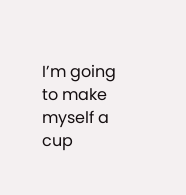I’m going to make myself a cup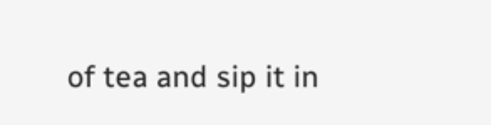of tea and sip it in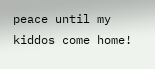peace until my kiddos come home!